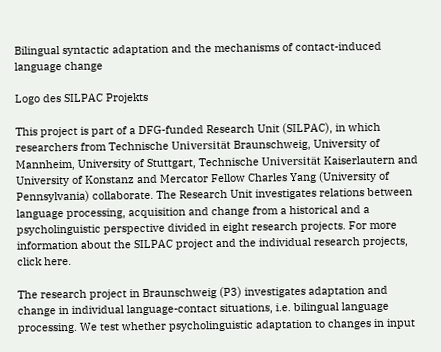Bilingual syntactic adaptation and the mechanisms of contact-induced language change

Logo des SILPAC Projekts

This project is part of a DFG-funded Research Unit (SILPAC), in which researchers from Technische Universität Braunschweig, University of Mannheim, University of Stuttgart, Technische Universität Kaiserlautern and University of Konstanz and Mercator Fellow Charles Yang (University of Pennsylvania) collaborate. The Research Unit investigates relations between language processing, acquisition and change from a historical and a psycholinguistic perspective divided in eight research projects. For more information about the SILPAC project and the individual research projects, click here.

The research project in Braunschweig (P3) investigates adaptation and change in individual language-contact situations, i.e. bilingual language processing. We test whether psycholinguistic adaptation to changes in input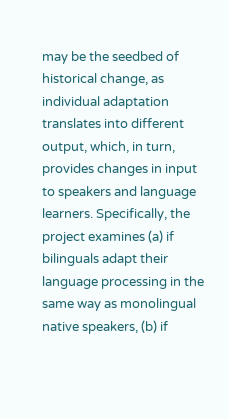may be the seedbed of historical change, as individual adaptation translates into different output, which, in turn, provides changes in input to speakers and language learners. Specifically, the project examines (a) if bilinguals adapt their language processing in the same way as monolingual native speakers, (b) if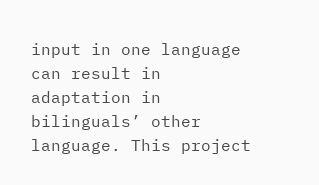input in one language can result in adaptation in bilinguals’ other language. This project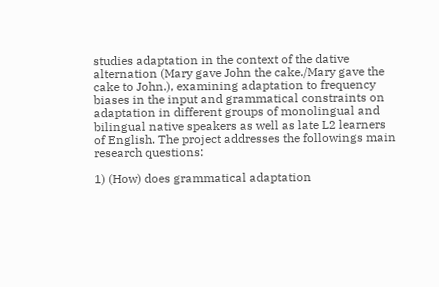studies adaptation in the context of the dative alternation (Mary gave John the cake./Mary gave the cake to John.), examining adaptation to frequency biases in the input and grammatical constraints on adaptation in different groups of monolingual and bilingual native speakers as well as late L2 learners of English. The project addresses the followings main research questions:

1) (How) does grammatical adaptation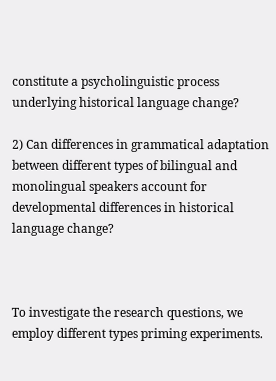constitute a psycholinguistic process underlying historical language change?

2) Can differences in grammatical adaptation between different types of bilingual and monolingual speakers account for developmental differences in historical language change?



To investigate the research questions, we employ different types priming experiments.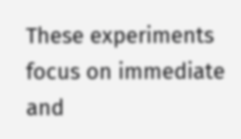These experiments focus on immediate and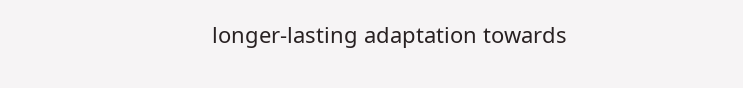longer-lasting adaptation towards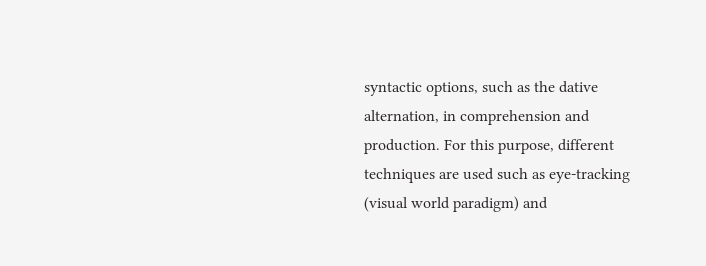syntactic options, such as the dative alternation, in comprehension and production. For this purpose, different techniques are used such as eye-tracking (visual world paradigm) and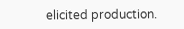elicited production.